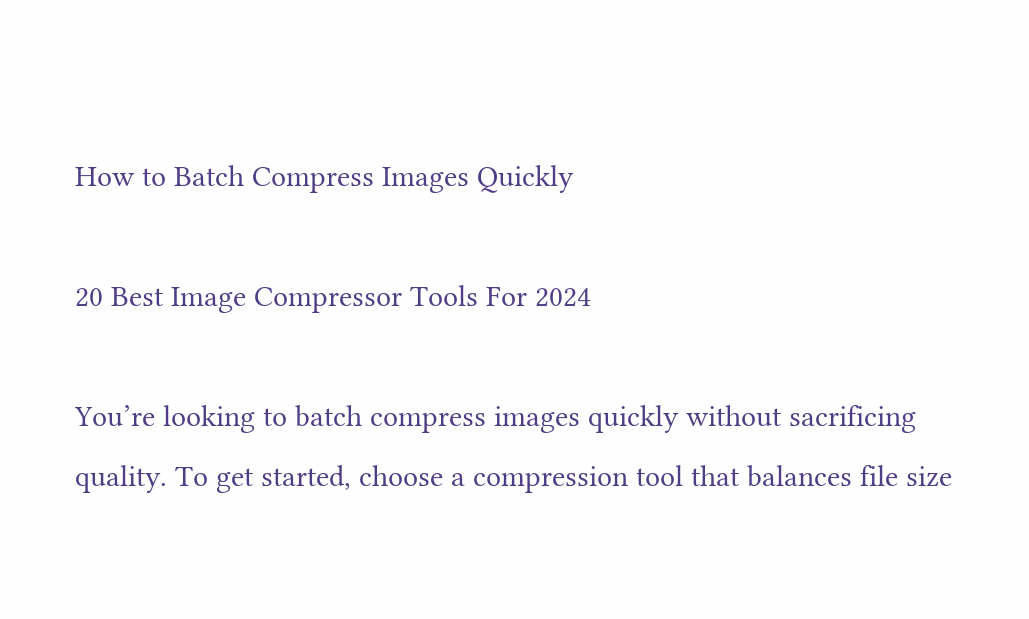How to Batch Compress Images Quickly

20 Best Image Compressor Tools For 2024

You’re looking to batch compress images quickly without sacrificing quality. To get started, choose a compression tool that balances file size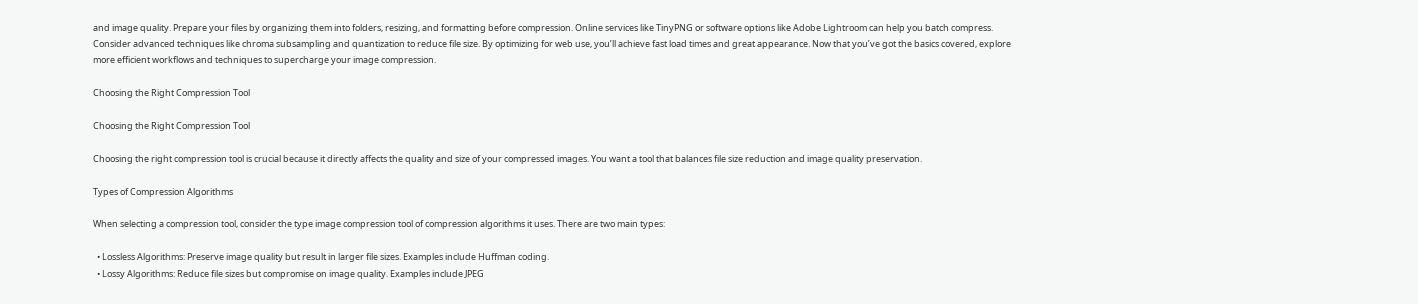and image quality. Prepare your files by organizing them into folders, resizing, and formatting before compression. Online services like TinyPNG or software options like Adobe Lightroom can help you batch compress. Consider advanced techniques like chroma subsampling and quantization to reduce file size. By optimizing for web use, you’ll achieve fast load times and great appearance. Now that you’ve got the basics covered, explore more efficient workflows and techniques to supercharge your image compression.

Choosing the Right Compression Tool

Choosing the Right Compression Tool

Choosing the right compression tool is crucial because it directly affects the quality and size of your compressed images. You want a tool that balances file size reduction and image quality preservation.

Types of Compression Algorithms

When selecting a compression tool, consider the type image compression tool of compression algorithms it uses. There are two main types:

  • Lossless Algorithms: Preserve image quality but result in larger file sizes. Examples include Huffman coding.
  • Lossy Algorithms: Reduce file sizes but compromise on image quality. Examples include JPEG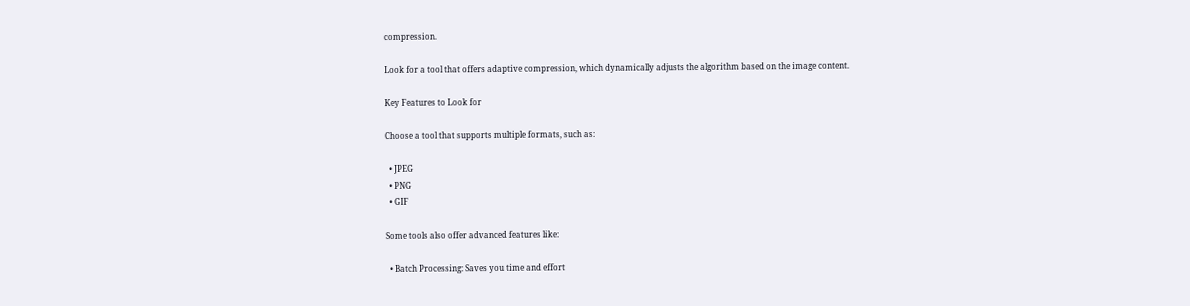compression.

Look for a tool that offers adaptive compression, which dynamically adjusts the algorithm based on the image content.

Key Features to Look for

Choose a tool that supports multiple formats, such as:

  • JPEG
  • PNG
  • GIF

Some tools also offer advanced features like:

  • Batch Processing: Saves you time and effort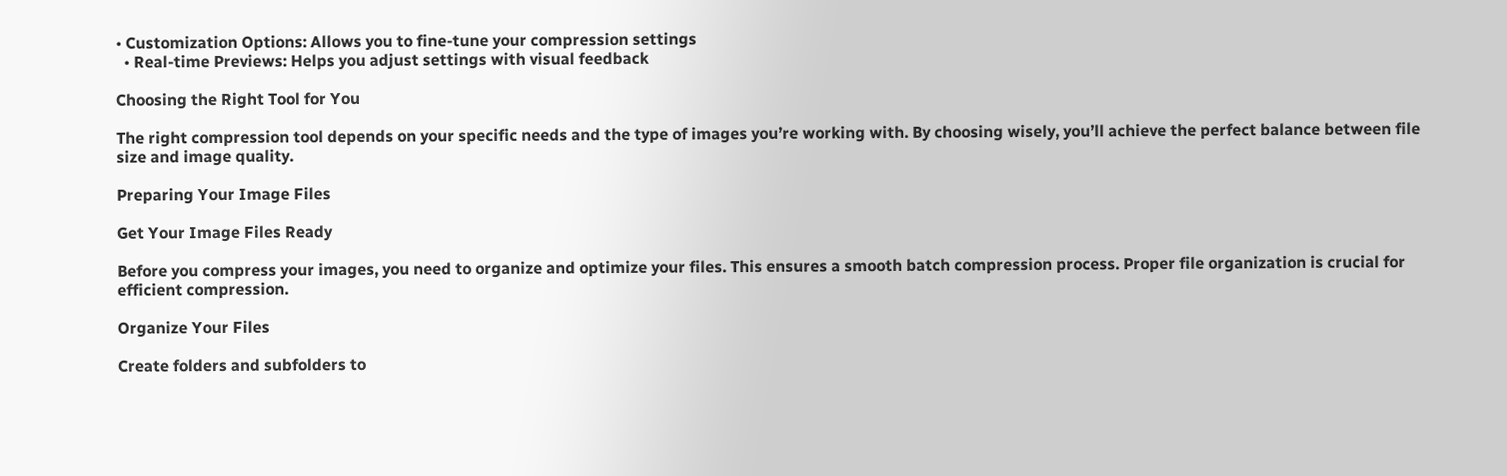• Customization Options: Allows you to fine-tune your compression settings
  • Real-time Previews: Helps you adjust settings with visual feedback

Choosing the Right Tool for You

The right compression tool depends on your specific needs and the type of images you’re working with. By choosing wisely, you’ll achieve the perfect balance between file size and image quality.

Preparing Your Image Files

Get Your Image Files Ready

Before you compress your images, you need to organize and optimize your files. This ensures a smooth batch compression process. Proper file organization is crucial for efficient compression.

Organize Your Files

Create folders and subfolders to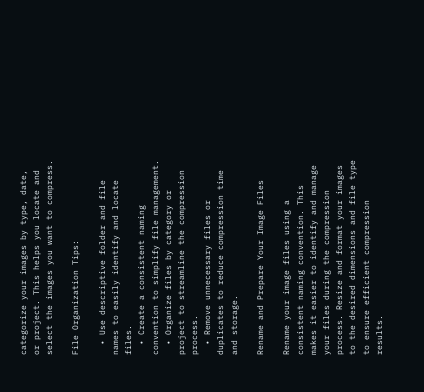categorize your images by type, date, or project. This helps you locate and select the images you want to compress.

File Organization Tips:

  • Use descriptive folder and file names to easily identify and locate files.
  • Create a consistent naming convention to simplify file management.
  • Organize files by category or project to streamline the compression process.
  • Remove unnecessary files or duplicates to reduce compression time and storage.

Rename and Prepare Your Image Files

Rename your image files using a consistent naming convention. This makes it easier to identify and manage your files during the compression process. Resize and format your images to the desired dimensions and file type to ensure efficient compression results.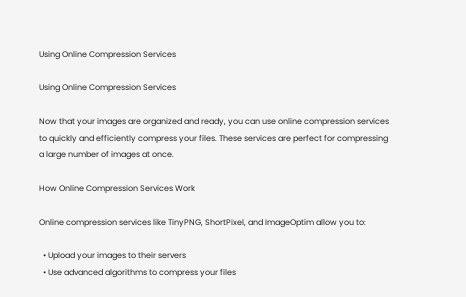Using Online Compression Services

Using Online Compression Services

Now that your images are organized and ready, you can use online compression services to quickly and efficiently compress your files. These services are perfect for compressing a large number of images at once.

How Online Compression Services Work

Online compression services like TinyPNG, ShortPixel, and ImageOptim allow you to:

  • Upload your images to their servers
  • Use advanced algorithms to compress your files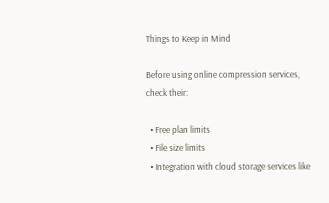Things to Keep in Mind

Before using online compression services, check their:

  • Free plan limits
  • File size limits
  • Integration with cloud storage services like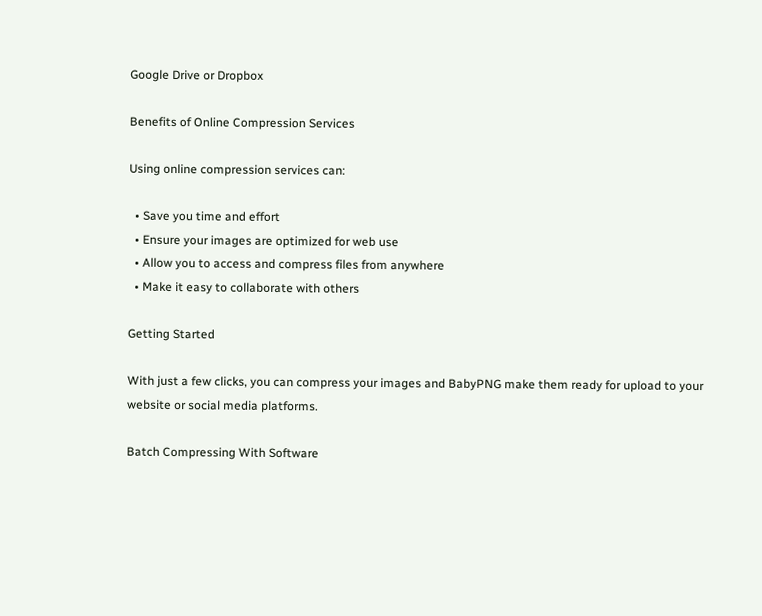Google Drive or Dropbox

Benefits of Online Compression Services

Using online compression services can:

  • Save you time and effort
  • Ensure your images are optimized for web use
  • Allow you to access and compress files from anywhere
  • Make it easy to collaborate with others

Getting Started

With just a few clicks, you can compress your images and BabyPNG make them ready for upload to your website or social media platforms.

Batch Compressing With Software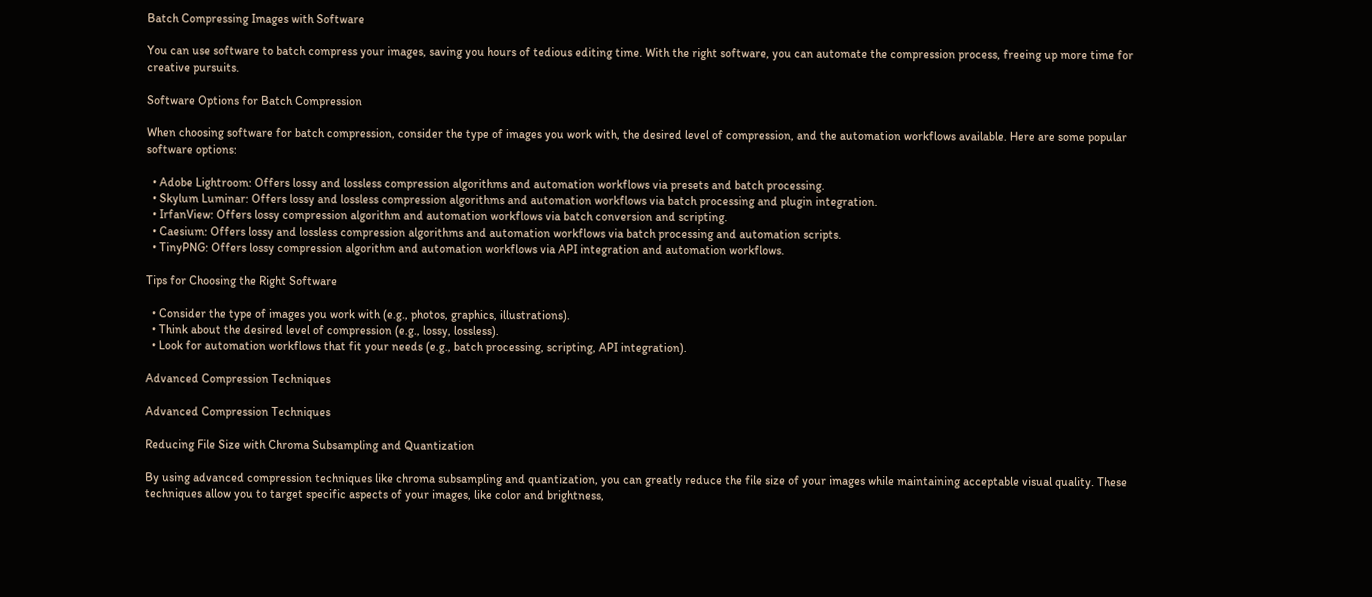Batch Compressing Images with Software

You can use software to batch compress your images, saving you hours of tedious editing time. With the right software, you can automate the compression process, freeing up more time for creative pursuits.

Software Options for Batch Compression

When choosing software for batch compression, consider the type of images you work with, the desired level of compression, and the automation workflows available. Here are some popular software options:

  • Adobe Lightroom: Offers lossy and lossless compression algorithms and automation workflows via presets and batch processing.
  • Skylum Luminar: Offers lossy and lossless compression algorithms and automation workflows via batch processing and plugin integration.
  • IrfanView: Offers lossy compression algorithm and automation workflows via batch conversion and scripting.
  • Caesium: Offers lossy and lossless compression algorithms and automation workflows via batch processing and automation scripts.
  • TinyPNG: Offers lossy compression algorithm and automation workflows via API integration and automation workflows.

Tips for Choosing the Right Software

  • Consider the type of images you work with (e.g., photos, graphics, illustrations).
  • Think about the desired level of compression (e.g., lossy, lossless).
  • Look for automation workflows that fit your needs (e.g., batch processing, scripting, API integration).

Advanced Compression Techniques

Advanced Compression Techniques

Reducing File Size with Chroma Subsampling and Quantization

By using advanced compression techniques like chroma subsampling and quantization, you can greatly reduce the file size of your images while maintaining acceptable visual quality. These techniques allow you to target specific aspects of your images, like color and brightness,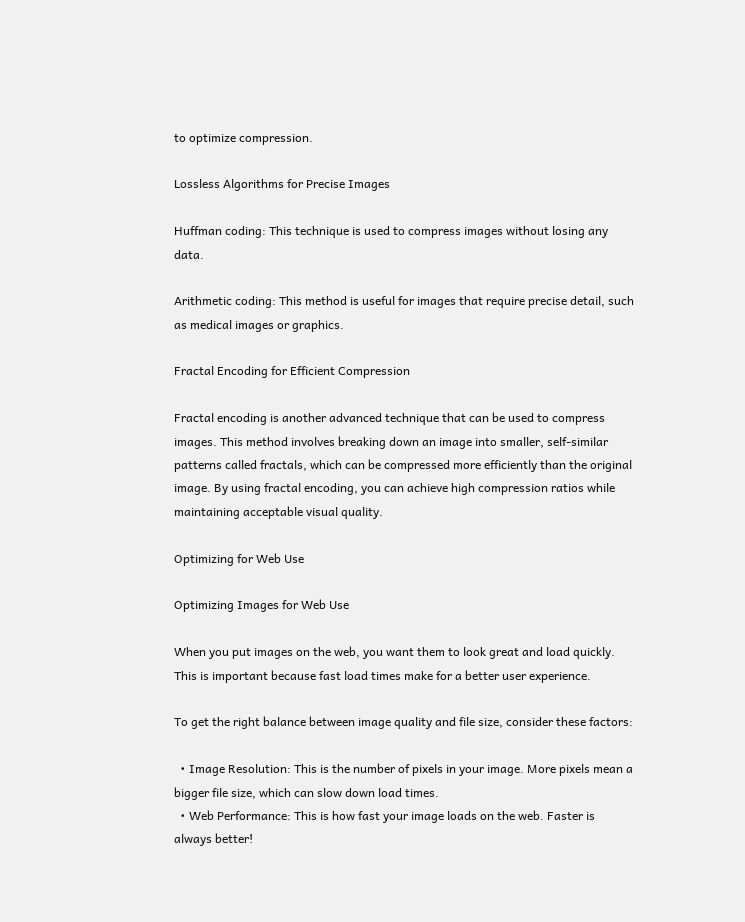to optimize compression.

Lossless Algorithms for Precise Images

Huffman coding: This technique is used to compress images without losing any data.

Arithmetic coding: This method is useful for images that require precise detail, such as medical images or graphics.

Fractal Encoding for Efficient Compression

Fractal encoding is another advanced technique that can be used to compress images. This method involves breaking down an image into smaller, self-similar patterns called fractals, which can be compressed more efficiently than the original image. By using fractal encoding, you can achieve high compression ratios while maintaining acceptable visual quality.

Optimizing for Web Use

Optimizing Images for Web Use

When you put images on the web, you want them to look great and load quickly. This is important because fast load times make for a better user experience.

To get the right balance between image quality and file size, consider these factors:

  • Image Resolution: This is the number of pixels in your image. More pixels mean a bigger file size, which can slow down load times.
  • Web Performance: This is how fast your image loads on the web. Faster is always better!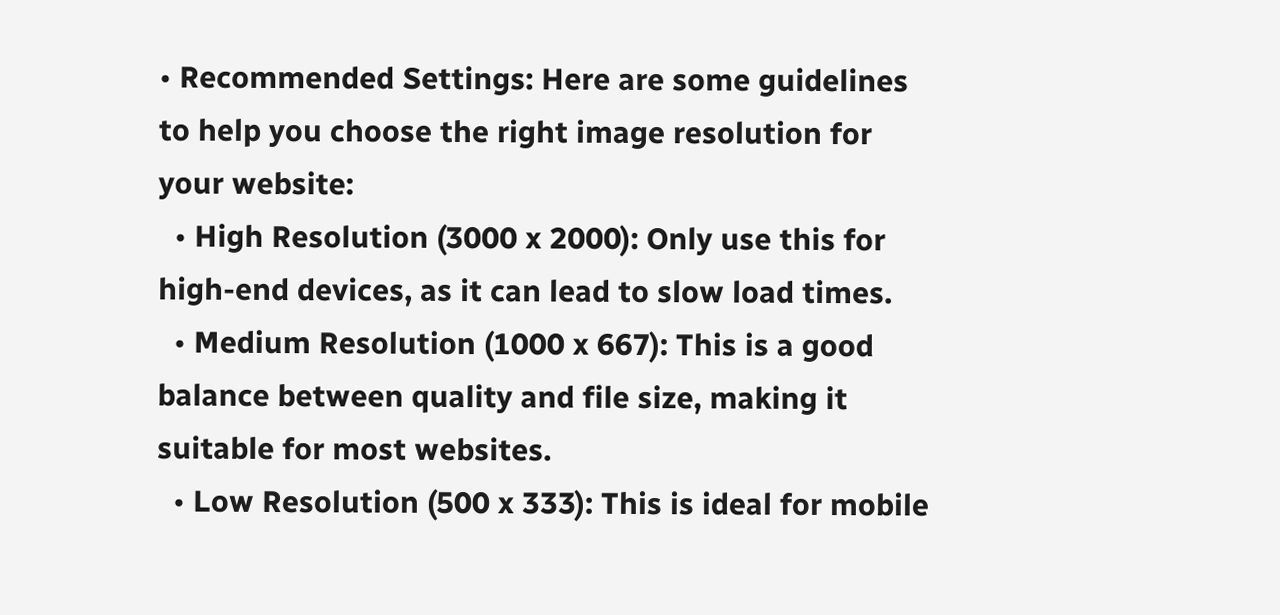• Recommended Settings: Here are some guidelines to help you choose the right image resolution for your website:
  • High Resolution (3000 x 2000): Only use this for high-end devices, as it can lead to slow load times.
  • Medium Resolution (1000 x 667): This is a good balance between quality and file size, making it suitable for most websites.
  • Low Resolution (500 x 333): This is ideal for mobile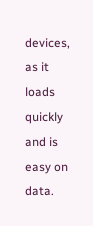devices, as it loads quickly and is easy on data.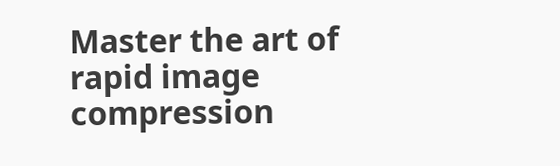Master the art of rapid image compression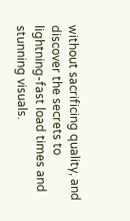without sacrificing quality, and discover the secrets to lightning-fast load times and stunning visuals.